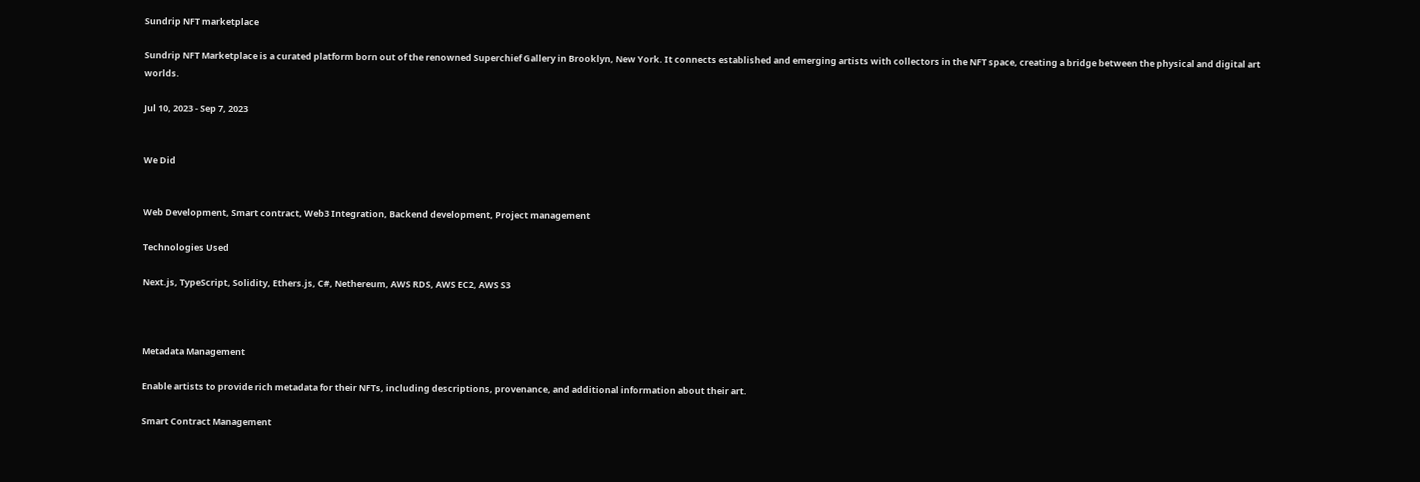Sundrip NFT marketplace

Sundrip NFT Marketplace is a curated platform born out of the renowned Superchief Gallery in Brooklyn, New York. It connects established and emerging artists with collectors in the NFT space, creating a bridge between the physical and digital art worlds.

Jul 10, 2023 - Sep 7, 2023


We Did


Web Development, Smart contract, Web3 Integration, Backend development, Project management

Technologies Used

Next.js, TypeScript, Solidity, Ethers.js, C#, Nethereum, AWS RDS, AWS EC2, AWS S3



Metadata Management

Enable artists to provide rich metadata for their NFTs, including descriptions, provenance, and additional information about their art.

Smart Contract Management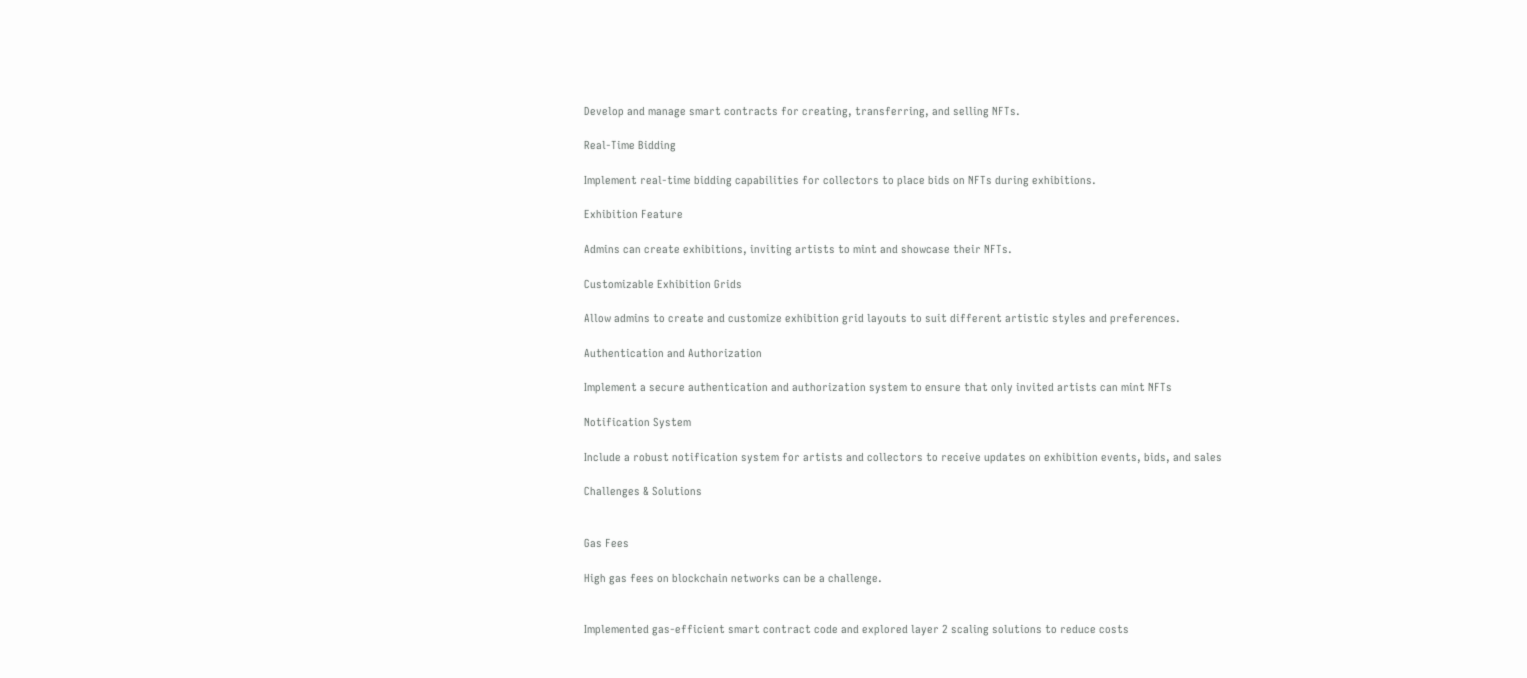Develop and manage smart contracts for creating, transferring, and selling NFTs.

Real-Time Bidding

Implement real-time bidding capabilities for collectors to place bids on NFTs during exhibitions.

Exhibition Feature

Admins can create exhibitions, inviting artists to mint and showcase their NFTs.

Customizable Exhibition Grids

Allow admins to create and customize exhibition grid layouts to suit different artistic styles and preferences.

Authentication and Authorization

Implement a secure authentication and authorization system to ensure that only invited artists can mint NFTs

Notification System

Include a robust notification system for artists and collectors to receive updates on exhibition events, bids, and sales

Challenges & Solutions


Gas Fees

High gas fees on blockchain networks can be a challenge.


Implemented gas-efficient smart contract code and explored layer 2 scaling solutions to reduce costs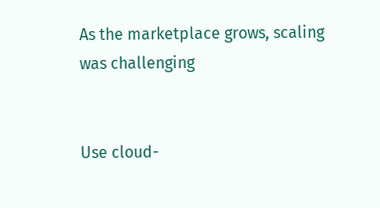As the marketplace grows, scaling was challenging


Use cloud-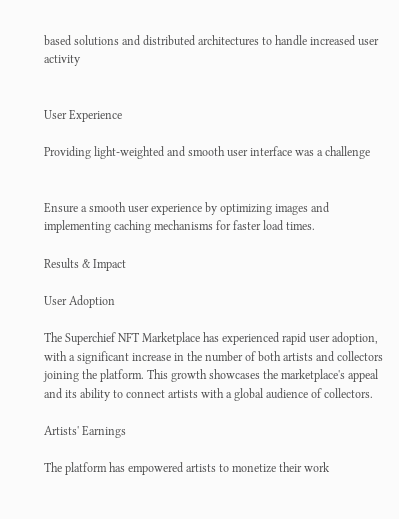based solutions and distributed architectures to handle increased user activity


User Experience

Providing light-weighted and smooth user interface was a challenge


Ensure a smooth user experience by optimizing images and implementing caching mechanisms for faster load times.

Results & Impact

User Adoption

The Superchief NFT Marketplace has experienced rapid user adoption, with a significant increase in the number of both artists and collectors joining the platform. This growth showcases the marketplace's appeal and its ability to connect artists with a global audience of collectors.

Artists' Earnings

The platform has empowered artists to monetize their work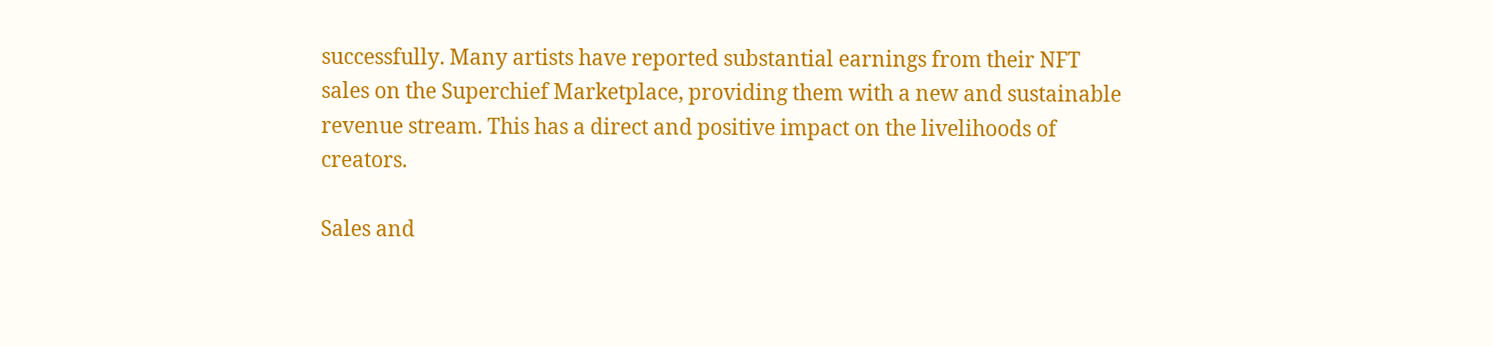successfully. Many artists have reported substantial earnings from their NFT sales on the Superchief Marketplace, providing them with a new and sustainable revenue stream. This has a direct and positive impact on the livelihoods of creators.

Sales and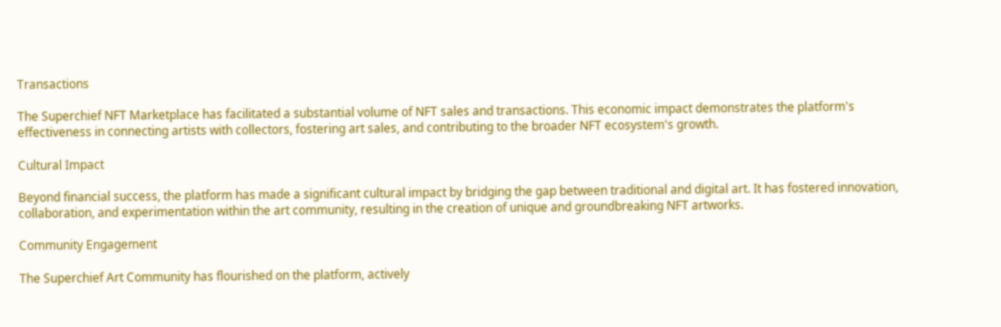Transactions

The Superchief NFT Marketplace has facilitated a substantial volume of NFT sales and transactions. This economic impact demonstrates the platform's effectiveness in connecting artists with collectors, fostering art sales, and contributing to the broader NFT ecosystem's growth.

Cultural Impact

Beyond financial success, the platform has made a significant cultural impact by bridging the gap between traditional and digital art. It has fostered innovation, collaboration, and experimentation within the art community, resulting in the creation of unique and groundbreaking NFT artworks.

Community Engagement

The Superchief Art Community has flourished on the platform, actively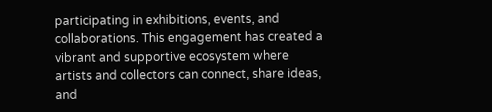participating in exhibitions, events, and collaborations. This engagement has created a vibrant and supportive ecosystem where artists and collectors can connect, share ideas, and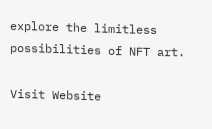explore the limitless possibilities of NFT art.

Visit Website